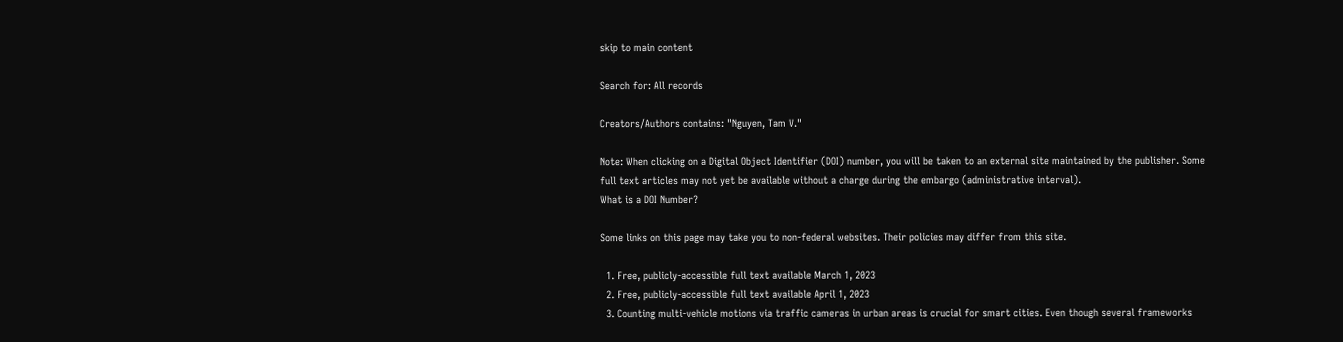skip to main content

Search for: All records

Creators/Authors contains: "Nguyen, Tam V."

Note: When clicking on a Digital Object Identifier (DOI) number, you will be taken to an external site maintained by the publisher. Some full text articles may not yet be available without a charge during the embargo (administrative interval).
What is a DOI Number?

Some links on this page may take you to non-federal websites. Their policies may differ from this site.

  1. Free, publicly-accessible full text available March 1, 2023
  2. Free, publicly-accessible full text available April 1, 2023
  3. Counting multi-vehicle motions via traffic cameras in urban areas is crucial for smart cities. Even though several frameworks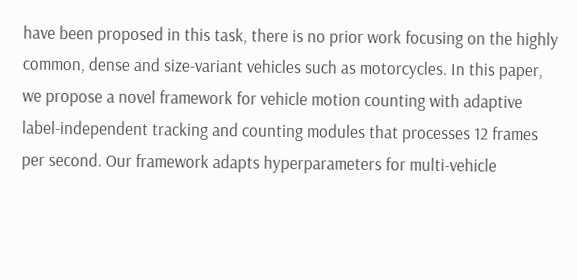have been proposed in this task, there is no prior work focusing on the highly common, dense and size-variant vehicles such as motorcycles. In this paper, we propose a novel framework for vehicle motion counting with adaptive label-independent tracking and counting modules that processes 12 frames per second. Our framework adapts hyperparameters for multi-vehicle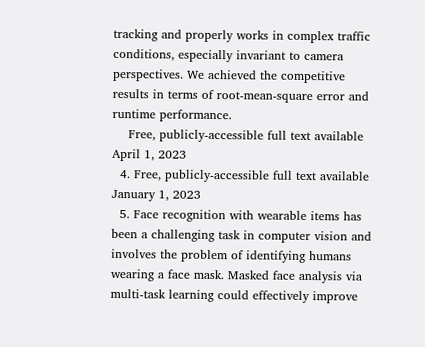tracking and properly works in complex traffic conditions, especially invariant to camera perspectives. We achieved the competitive results in terms of root-mean-square error and runtime performance.
    Free, publicly-accessible full text available April 1, 2023
  4. Free, publicly-accessible full text available January 1, 2023
  5. Face recognition with wearable items has been a challenging task in computer vision and involves the problem of identifying humans wearing a face mask. Masked face analysis via multi-task learning could effectively improve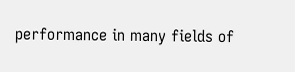performance in many fields of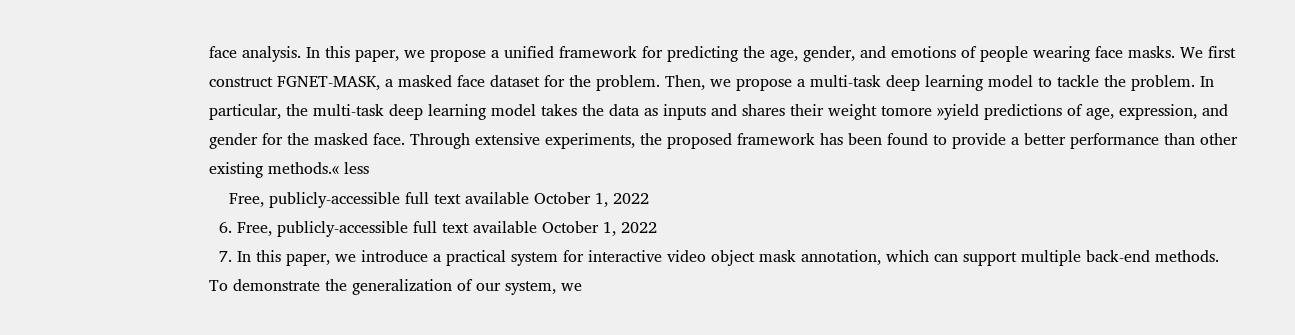face analysis. In this paper, we propose a unified framework for predicting the age, gender, and emotions of people wearing face masks. We first construct FGNET-MASK, a masked face dataset for the problem. Then, we propose a multi-task deep learning model to tackle the problem. In particular, the multi-task deep learning model takes the data as inputs and shares their weight tomore »yield predictions of age, expression, and gender for the masked face. Through extensive experiments, the proposed framework has been found to provide a better performance than other existing methods.« less
    Free, publicly-accessible full text available October 1, 2022
  6. Free, publicly-accessible full text available October 1, 2022
  7. In this paper, we introduce a practical system for interactive video object mask annotation, which can support multiple back-end methods. To demonstrate the generalization of our system, we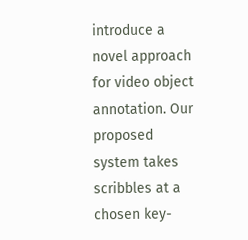introduce a novel approach for video object annotation. Our proposed system takes scribbles at a chosen key-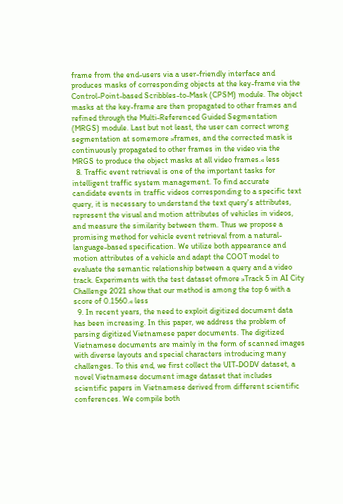frame from the end-users via a user-friendly interface and produces masks of corresponding objects at the key-frame via the Control-Point-based Scribbles-to-Mask (CPSM) module. The object masks at the key-frame are then propagated to other frames and refined through the Multi-Referenced Guided Segmentation (MRGS) module. Last but not least, the user can correct wrong segmentation at somemore »frames, and the corrected mask is continuously propagated to other frames in the video via the MRGS to produce the object masks at all video frames.« less
  8. Traffic event retrieval is one of the important tasks for intelligent traffic system management. To find accurate candidate events in traffic videos corresponding to a specific text query, it is necessary to understand the text query's attributes, represent the visual and motion attributes of vehicles in videos, and measure the similarity between them. Thus we propose a promising method for vehicle event retrieval from a natural-language-based specification. We utilize both appearance and motion attributes of a vehicle and adapt the COOT model to evaluate the semantic relationship between a query and a video track. Experiments with the test dataset ofmore »Track 5 in AI City Challenge 2021 show that our method is among the top 6 with a score of 0.1560.« less
  9. In recent years, the need to exploit digitized document data has been increasing. In this paper, we address the problem of parsing digitized Vietnamese paper documents. The digitized Vietnamese documents are mainly in the form of scanned images with diverse layouts and special characters introducing many challenges. To this end, we first collect the UIT-DODV dataset, a novel Vietnamese document image dataset that includes scientific papers in Vietnamese derived from different scientific conferences. We compile both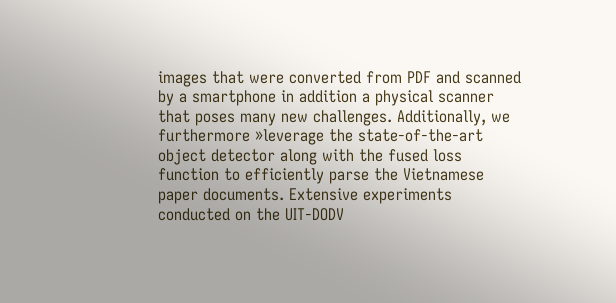images that were converted from PDF and scanned by a smartphone in addition a physical scanner that poses many new challenges. Additionally, we furthermore »leverage the state-of-the-art object detector along with the fused loss function to efficiently parse the Vietnamese paper documents. Extensive experiments conducted on the UIT-DODV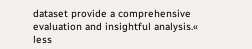dataset provide a comprehensive evaluation and insightful analysis.« less